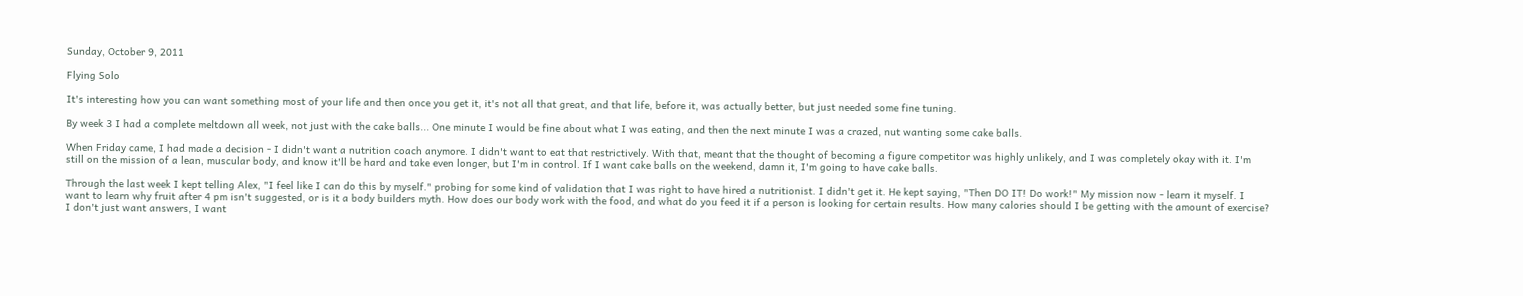Sunday, October 9, 2011

Flying Solo

It's interesting how you can want something most of your life and then once you get it, it's not all that great, and that life, before it, was actually better, but just needed some fine tuning.

By week 3 I had a complete meltdown all week, not just with the cake balls... One minute I would be fine about what I was eating, and then the next minute I was a crazed, nut wanting some cake balls.

When Friday came, I had made a decision - I didn't want a nutrition coach anymore. I didn't want to eat that restrictively. With that, meant that the thought of becoming a figure competitor was highly unlikely, and I was completely okay with it. I'm still on the mission of a lean, muscular body, and know it'll be hard and take even longer, but I'm in control. If I want cake balls on the weekend, damn it, I'm going to have cake balls.

Through the last week I kept telling Alex, "I feel like I can do this by myself." probing for some kind of validation that I was right to have hired a nutritionist. I didn't get it. He kept saying, "Then DO IT! Do work!" My mission now - learn it myself. I want to learn why fruit after 4 pm isn't suggested, or is it a body builders myth. How does our body work with the food, and what do you feed it if a person is looking for certain results. How many calories should I be getting with the amount of exercise? I don't just want answers, I want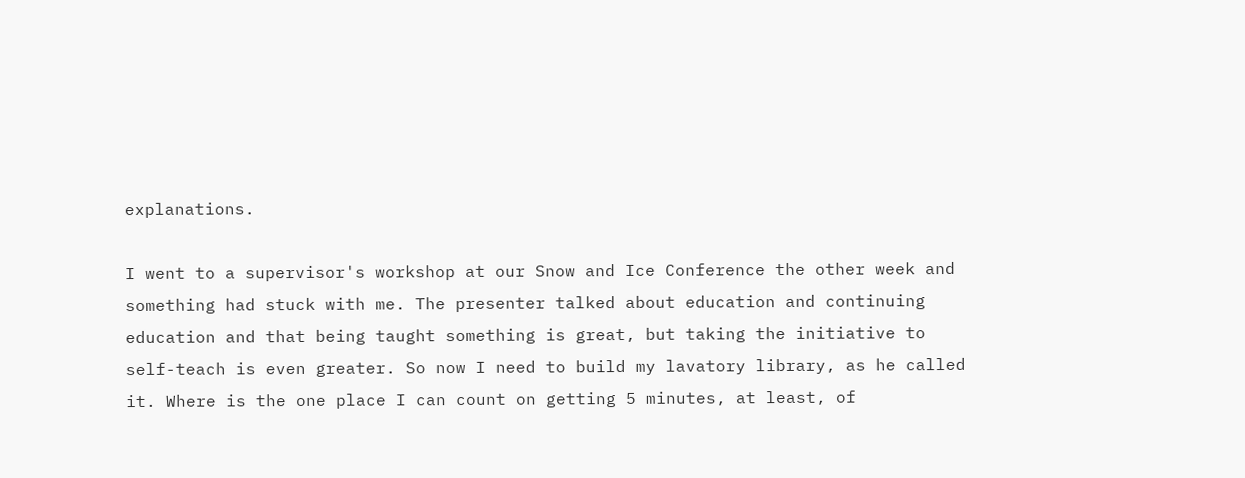explanations.

I went to a supervisor's workshop at our Snow and Ice Conference the other week and something had stuck with me. The presenter talked about education and continuing education and that being taught something is great, but taking the initiative to self-teach is even greater. So now I need to build my lavatory library, as he called it. Where is the one place I can count on getting 5 minutes, at least, of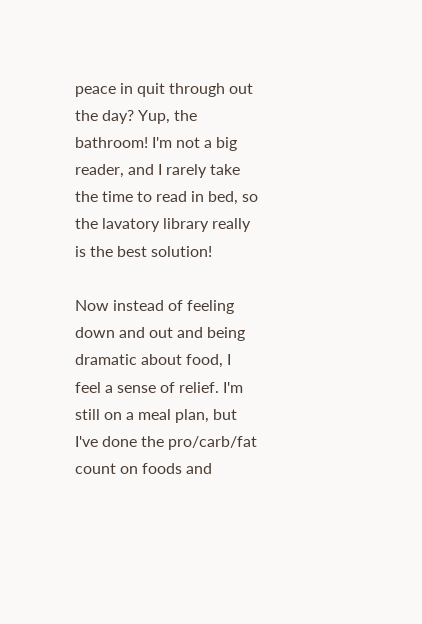peace in quit through out the day? Yup, the bathroom! I'm not a big reader, and I rarely take the time to read in bed, so the lavatory library really is the best solution!

Now instead of feeling down and out and being dramatic about food, I feel a sense of relief. I'm still on a meal plan, but I've done the pro/carb/fat count on foods and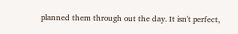planned them through out the day. It isn't perfect,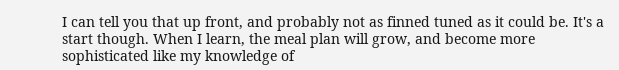I can tell you that up front, and probably not as finned tuned as it could be. It's a start though. When I learn, the meal plan will grow, and become more sophisticated like my knowledge of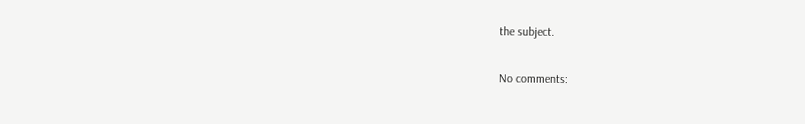the subject.

No comments: